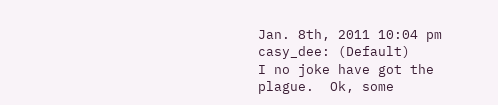Jan. 8th, 2011 10:04 pm
casy_dee: (Default)
I no joke have got the plague.  Ok, some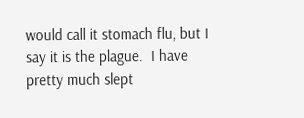would call it stomach flu, but I say it is the plague.  I have pretty much slept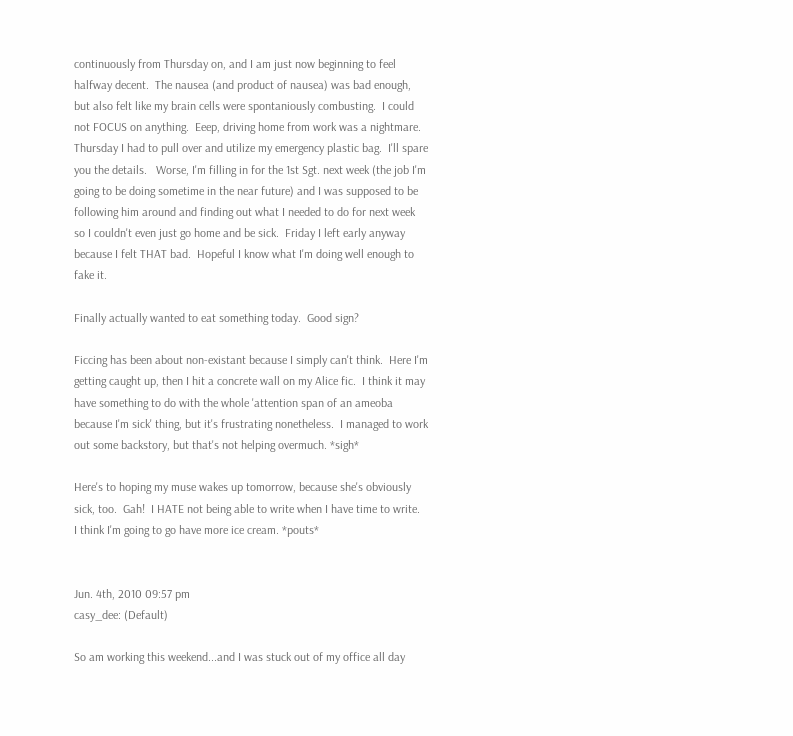continuously from Thursday on, and I am just now beginning to feel halfway decent.  The nausea (and product of nausea) was bad enough, but also felt like my brain cells were spontaniously combusting.  I could not FOCUS on anything.  Eeep, driving home from work was a nightmare. Thursday I had to pull over and utilize my emergency plastic bag.  I'll spare you the details.   Worse, I'm filling in for the 1st Sgt. next week (the job I'm going to be doing sometime in the near future) and I was supposed to be following him around and finding out what I needed to do for next week so I couldn't even just go home and be sick.  Friday I left early anyway because I felt THAT bad.  Hopeful I know what I'm doing well enough to fake it.

Finally actually wanted to eat something today.  Good sign?

Ficcing has been about non-existant because I simply can't think.  Here I'm getting caught up, then I hit a concrete wall on my Alice fic.  I think it may have something to do with the whole 'attention span of an ameoba because I'm sick' thing, but it's frustrating nonetheless.  I managed to work out some backstory, but that's not helping overmuch. *sigh*

Here's to hoping my muse wakes up tomorrow, because she's obviously sick, too.  Gah!  I HATE not being able to write when I have time to write.  I think I'm going to go have more ice cream. *pouts*


Jun. 4th, 2010 09:57 pm
casy_dee: (Default)

So am working this weekend...and I was stuck out of my office all day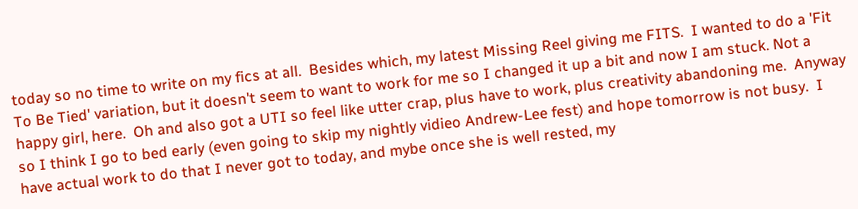today so no time to write on my fics at all.  Besides which, my latest Missing Reel giving me FITS.  I wanted to do a 'Fit To Be Tied' variation, but it doesn't seem to want to work for me so I changed it up a bit and now I am stuck. Not a happy girl, here.  Oh and also got a UTI so feel like utter crap, plus have to work, plus creativity abandoning me.  Anyway so I think I go to bed early (even going to skip my nightly vidieo Andrew-Lee fest) and hope tomorrow is not busy.  I have actual work to do that I never got to today, and mybe once she is well rested, my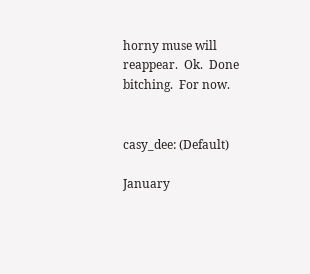horny muse will reappear.  Ok.  Done bitching.  For now.


casy_dee: (Default)

January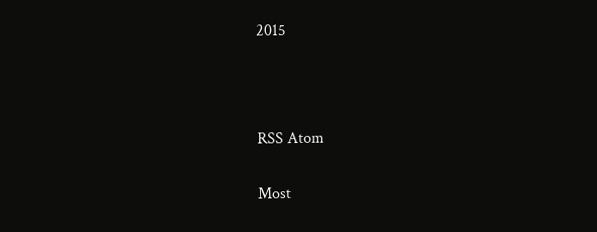2015



RSS Atom

Most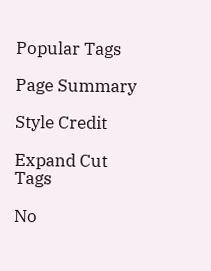Popular Tags

Page Summary

Style Credit

Expand Cut Tags

No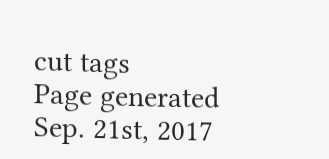cut tags
Page generated Sep. 21st, 2017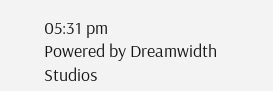05:31 pm
Powered by Dreamwidth Studios